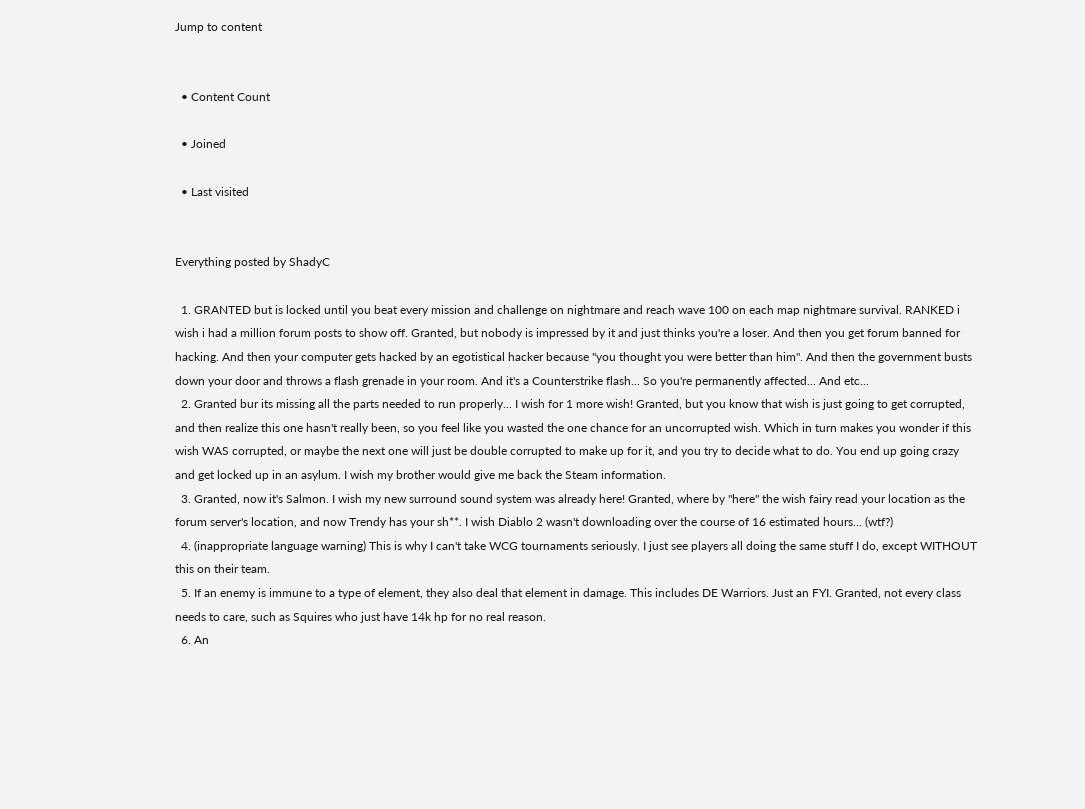Jump to content


  • Content Count

  • Joined

  • Last visited


Everything posted by ShadyC

  1. GRANTED but is locked until you beat every mission and challenge on nightmare and reach wave 100 on each map nightmare survival. RANKED i wish i had a million forum posts to show off. Granted, but nobody is impressed by it and just thinks you're a loser. And then you get forum banned for hacking. And then your computer gets hacked by an egotistical hacker because "you thought you were better than him". And then the government busts down your door and throws a flash grenade in your room. And it's a Counterstrike flash... So you're permanently affected... And etc...
  2. Granted bur its missing all the parts needed to run properly... I wish for 1 more wish! Granted, but you know that wish is just going to get corrupted, and then realize this one hasn't really been, so you feel like you wasted the one chance for an uncorrupted wish. Which in turn makes you wonder if this wish WAS corrupted, or maybe the next one will just be double corrupted to make up for it, and you try to decide what to do. You end up going crazy and get locked up in an asylum. I wish my brother would give me back the Steam information.
  3. Granted, now it's Salmon. I wish my new surround sound system was already here! Granted, where by "here" the wish fairy read your location as the forum server's location, and now Trendy has your sh**. I wish Diablo 2 wasn't downloading over the course of 16 estimated hours... (wtf?)
  4. (inappropriate language warning) This is why I can't take WCG tournaments seriously. I just see players all doing the same stuff I do, except WITHOUT this on their team.
  5. If an enemy is immune to a type of element, they also deal that element in damage. This includes DE Warriors. Just an FYI. Granted, not every class needs to care, such as Squires who just have 14k hp for no real reason.
  6. An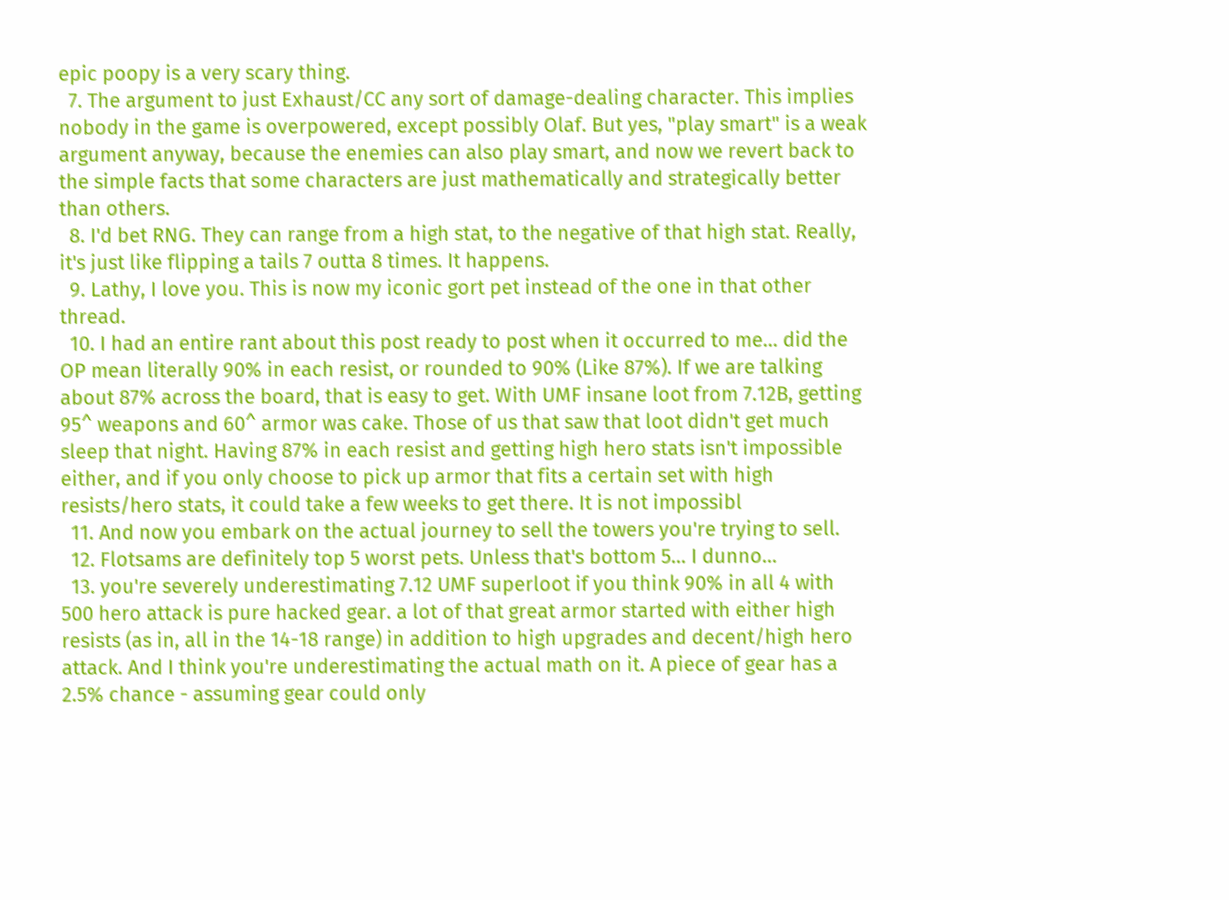epic poopy is a very scary thing.
  7. The argument to just Exhaust/CC any sort of damage-dealing character. This implies nobody in the game is overpowered, except possibly Olaf. But yes, "play smart" is a weak argument anyway, because the enemies can also play smart, and now we revert back to the simple facts that some characters are just mathematically and strategically better than others.
  8. I'd bet RNG. They can range from a high stat, to the negative of that high stat. Really, it's just like flipping a tails 7 outta 8 times. It happens.
  9. Lathy, I love you. This is now my iconic gort pet instead of the one in that other thread.
  10. I had an entire rant about this post ready to post when it occurred to me... did the OP mean literally 90% in each resist, or rounded to 90% (Like 87%). If we are talking about 87% across the board, that is easy to get. With UMF insane loot from 7.12B, getting 95^ weapons and 60^ armor was cake. Those of us that saw that loot didn't get much sleep that night. Having 87% in each resist and getting high hero stats isn't impossible either, and if you only choose to pick up armor that fits a certain set with high resists/hero stats, it could take a few weeks to get there. It is not impossibl
  11. And now you embark on the actual journey to sell the towers you're trying to sell.
  12. Flotsams are definitely top 5 worst pets. Unless that's bottom 5... I dunno...
  13. you're severely underestimating 7.12 UMF superloot if you think 90% in all 4 with 500 hero attack is pure hacked gear. a lot of that great armor started with either high resists (as in, all in the 14-18 range) in addition to high upgrades and decent/high hero attack. And I think you're underestimating the actual math on it. A piece of gear has a 2.5% chance - assuming gear could only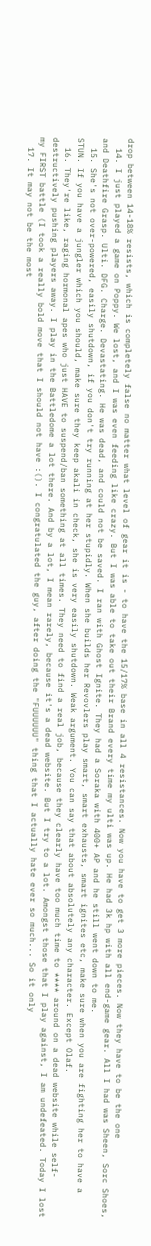drop between 14-18% resists, which is completely false no matter what level of gear it is - to have the 15/17% base in all 4 resistances. Now you have to get 3 more pieces. Now they have to be the one
  14. I just played a game on Poppy. We lost, and I was even feeding like crazy. But I was able to take out their Brand every time my ulti was up. He had 3k hp with all end-game gear. All I had was Sheen, Sorc Shoes, and Deathfire Grasp. Ulti. DFG. Charge. Devastating. He was dead, and could not be saved. I ran with Ghost Ignite. They had a Soraka with 400+ AP and he still went down to me.
  15. She's not over-powered, easily shutdown, if you don't try running at her stupidly. When she builds her Revovlers play smart, smart exhausts, smart ignites etc, make sure when you are fighting her to have a STUN. If you have a jungler which you should, make sure they keep akali in check, she is very easily shutdown. Weak argument. You can say that about absolutely any character. Except Olaf.
  16. They're like, raging hormonal apes who just HAVE to suspend/ban something at all times. They need to find a real job, because they clearly have too much time to **** around on a dead website while self-destructively pushing players away. I play in the Battledome a lot there. And by a lot, I mean rarely, because it's a dead website. But I try to a lot. Amongst those that I play against, I am undefeated. Today I lost my FIRST battle (I took a really bold move that I should not have :(). I congratulated the guy, after doing the "FUUUUUU" thing that I actually hate ever so much... So it only
  17. It may not be the most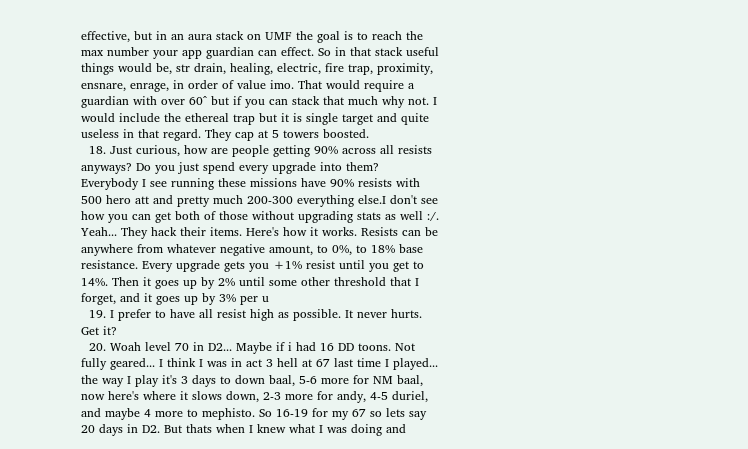effective, but in an aura stack on UMF the goal is to reach the max number your app guardian can effect. So in that stack useful things would be, str drain, healing, electric, fire trap, proximity, ensnare, enrage, in order of value imo. That would require a guardian with over 60^ but if you can stack that much why not. I would include the ethereal trap but it is single target and quite useless in that regard. They cap at 5 towers boosted.
  18. Just curious, how are people getting 90% across all resists anyways? Do you just spend every upgrade into them? Everybody I see running these missions have 90% resists with 500 hero att and pretty much 200-300 everything else.I don't see how you can get both of those without upgrading stats as well :/. Yeah... They hack their items. Here's how it works. Resists can be anywhere from whatever negative amount, to 0%, to 18% base resistance. Every upgrade gets you +1% resist until you get to 14%. Then it goes up by 2% until some other threshold that I forget, and it goes up by 3% per u
  19. I prefer to have all resist high as possible. It never hurts. Get it?
  20. Woah level 70 in D2... Maybe if i had 16 DD toons. Not fully geared... I think I was in act 3 hell at 67 last time I played... the way I play it's 3 days to down baal, 5-6 more for NM baal, now here's where it slows down, 2-3 more for andy, 4-5 duriel, and maybe 4 more to mephisto. So 16-19 for my 67 so lets say 20 days in D2. But thats when I knew what I was doing and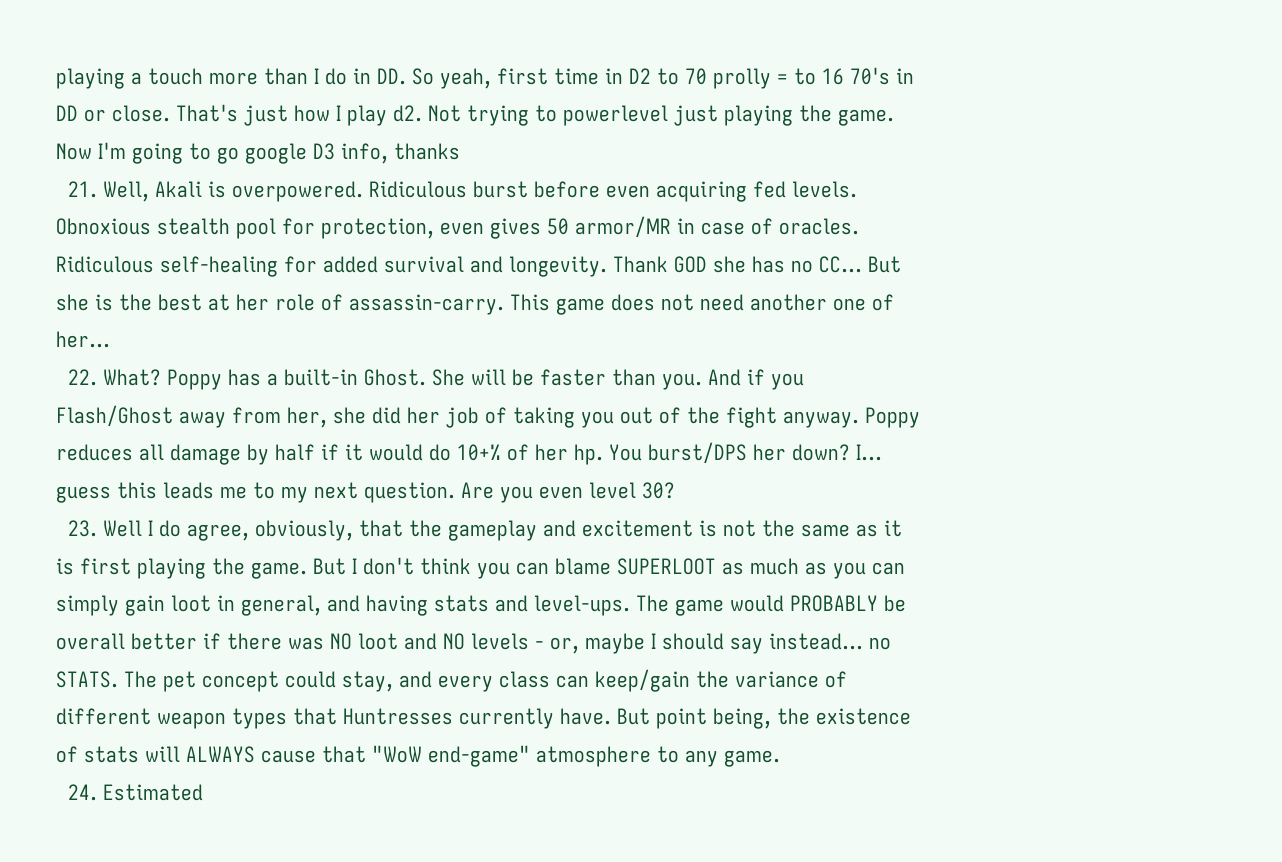playing a touch more than I do in DD. So yeah, first time in D2 to 70 prolly = to 16 70's in DD or close. That's just how I play d2. Not trying to powerlevel just playing the game. Now I'm going to go google D3 info, thanks
  21. Well, Akali is overpowered. Ridiculous burst before even acquiring fed levels. Obnoxious stealth pool for protection, even gives 50 armor/MR in case of oracles. Ridiculous self-healing for added survival and longevity. Thank GOD she has no CC... But she is the best at her role of assassin-carry. This game does not need another one of her...
  22. What? Poppy has a built-in Ghost. She will be faster than you. And if you Flash/Ghost away from her, she did her job of taking you out of the fight anyway. Poppy reduces all damage by half if it would do 10+% of her hp. You burst/DPS her down? I... guess this leads me to my next question. Are you even level 30?
  23. Well I do agree, obviously, that the gameplay and excitement is not the same as it is first playing the game. But I don't think you can blame SUPERLOOT as much as you can simply gain loot in general, and having stats and level-ups. The game would PROBABLY be overall better if there was NO loot and NO levels - or, maybe I should say instead... no STATS. The pet concept could stay, and every class can keep/gain the variance of different weapon types that Huntresses currently have. But point being, the existence of stats will ALWAYS cause that "WoW end-game" atmosphere to any game.
  24. Estimated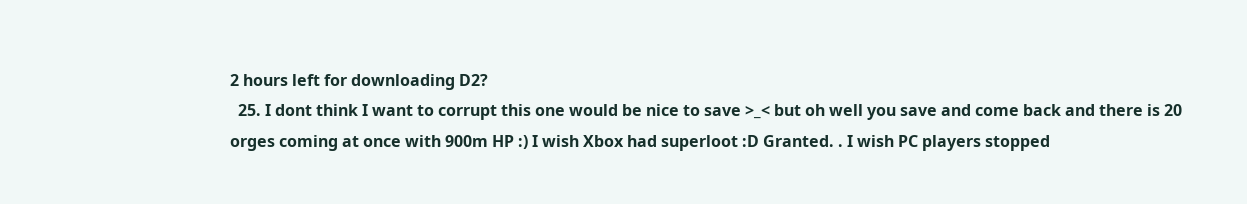2 hours left for downloading D2?
  25. I dont think I want to corrupt this one would be nice to save >_< but oh well you save and come back and there is 20 orges coming at once with 900m HP :) I wish Xbox had superloot :D Granted. . I wish PC players stopped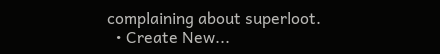complaining about superloot.
  • Create New...